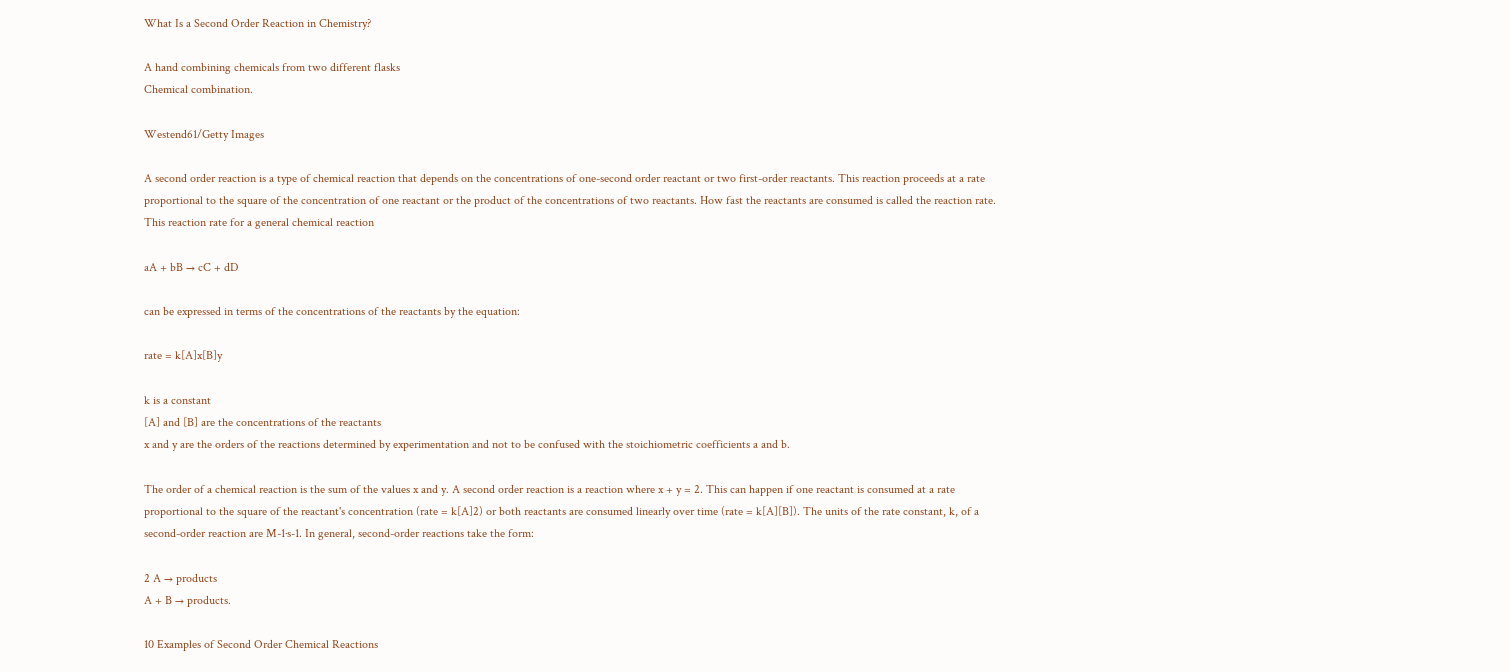What Is a Second Order Reaction in Chemistry?

A hand combining chemicals from two different flasks
Chemical combination.

Westend61/Getty Images

A second order reaction is a type of chemical reaction that depends on the concentrations of one-second order reactant or two first-order reactants. This reaction proceeds at a rate proportional to the square of the concentration of one reactant or the product of the concentrations of two reactants. How fast the reactants are consumed is called the reaction rate. This reaction rate for a general chemical reaction

aA + bB → cC + dD

can be expressed in terms of the concentrations of the reactants by the equation:

rate = k[A]x[B]y

k is a constant
[A] and [B] are the concentrations of the reactants
x and y are the orders of the reactions determined by experimentation and not to be confused with the stoichiometric coefficients a and b.

The order of a chemical reaction is the sum of the values x and y. A second order reaction is a reaction where x + y = 2. This can happen if one reactant is consumed at a rate proportional to the square of the reactant's concentration (rate = k[A]2) or both reactants are consumed linearly over time (rate = k[A][B]). The units of the rate constant, k, of a second-order reaction are M-1·s-1. In general, second-order reactions take the form:

2 A → products
A + B → products.

10 Examples of Second Order Chemical Reactions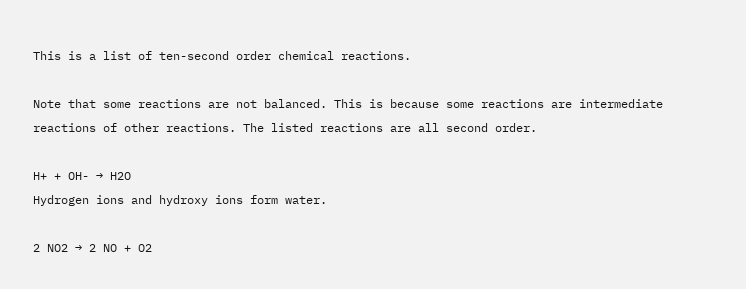This is a list of ten-second order chemical reactions.

Note that some reactions are not balanced. This is because some reactions are intermediate reactions of other reactions. The listed reactions are all second order.

H+ + OH- → H2O
Hydrogen ions and hydroxy ions form water.

2 NO2 → 2 NO + O2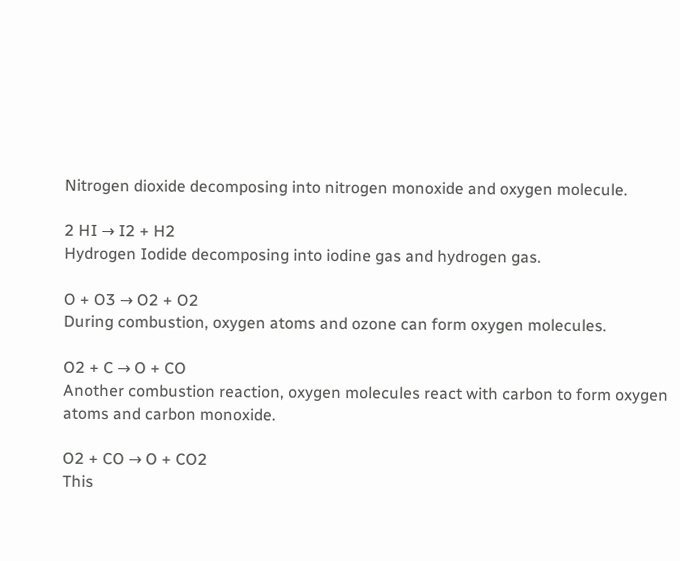Nitrogen dioxide decomposing into nitrogen monoxide and oxygen molecule.

2 HI → I2 + H2
Hydrogen Iodide decomposing into iodine gas and hydrogen gas.

O + O3 → O2 + O2
During combustion, oxygen atoms and ozone can form oxygen molecules.

O2 + C → O + CO
Another combustion reaction, oxygen molecules react with carbon to form oxygen atoms and carbon monoxide.

O2 + CO → O + CO2
This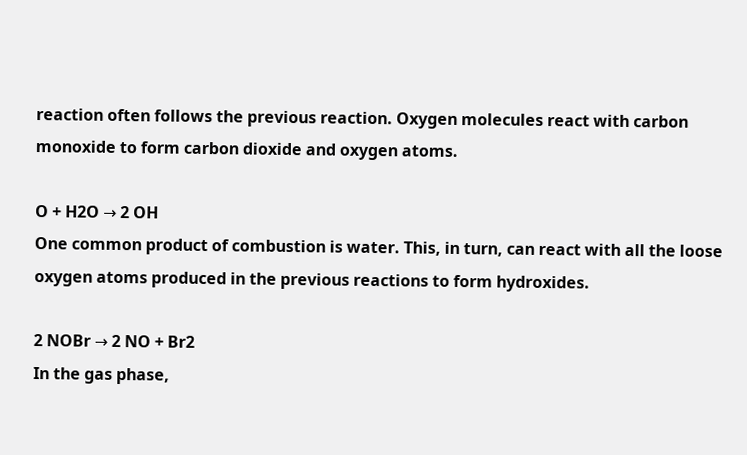reaction often follows the previous reaction. Oxygen molecules react with carbon monoxide to form carbon dioxide and oxygen atoms.

O + H2O → 2 OH
One common product of combustion is water. This, in turn, can react with all the loose oxygen atoms produced in the previous reactions to form hydroxides.

2 NOBr → 2 NO + Br2
In the gas phase,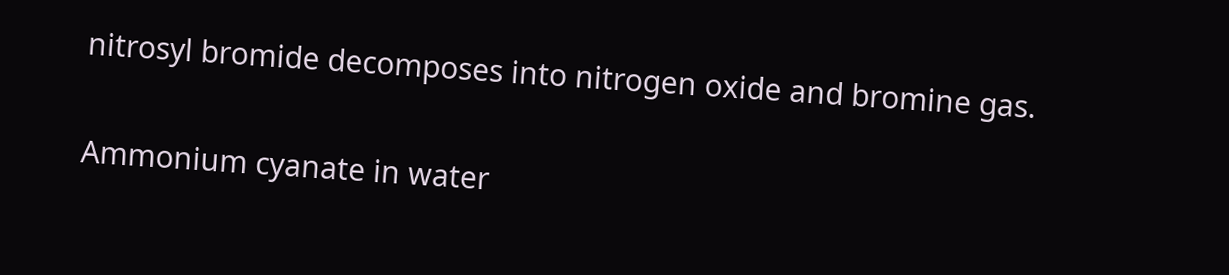nitrosyl bromide decomposes into nitrogen oxide and bromine gas.

Ammonium cyanate in water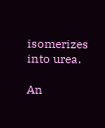isomerizes into urea.

An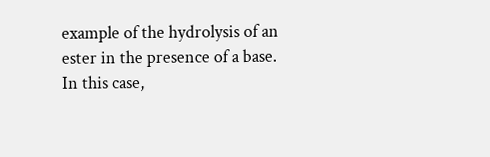example of the hydrolysis of an ester in the presence of a base. In this case,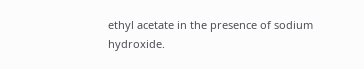ethyl acetate in the presence of sodium hydroxide.